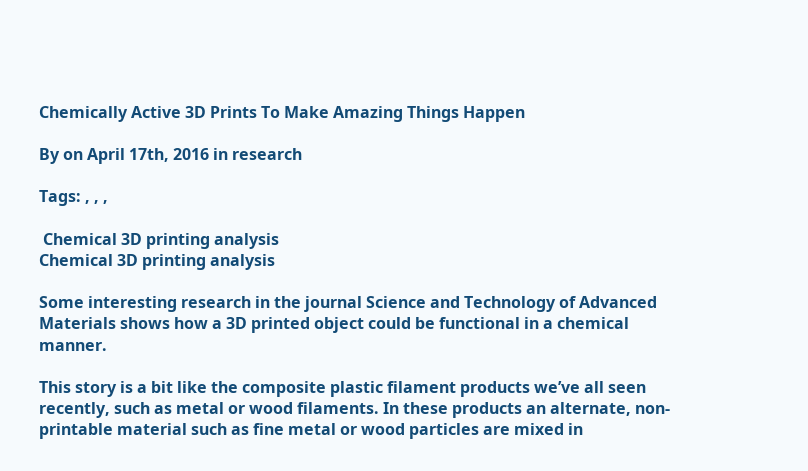Chemically Active 3D Prints To Make Amazing Things Happen

By on April 17th, 2016 in research

Tags: , , ,

 Chemical 3D printing analysis
Chemical 3D printing analysis

Some interesting research in the journal Science and Technology of Advanced Materials shows how a 3D printed object could be functional in a chemical manner.

This story is a bit like the composite plastic filament products we’ve all seen recently, such as metal or wood filaments. In these products an alternate, non-printable material such as fine metal or wood particles are mixed in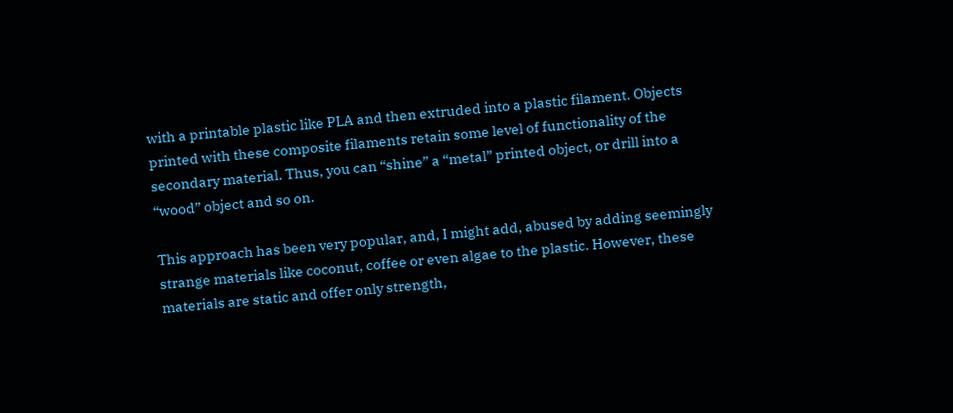with a printable plastic like PLA and then extruded into a plastic filament. Objects printed with these composite filaments retain some level of functionality of the secondary material. Thus, you can “shine” a “metal” printed object, or drill into a “wood” object and so on.

This approach has been very popular, and, I might add, abused by adding seemingly strange materials like coconut, coffee or even algae to the plastic. However, these materials are static and offer only strength,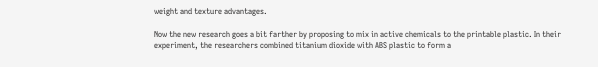weight and texture advantages.

Now the new research goes a bit farther by proposing to mix in active chemicals to the printable plastic. In their experiment, the researchers combined titanium dioxide with ABS plastic to form a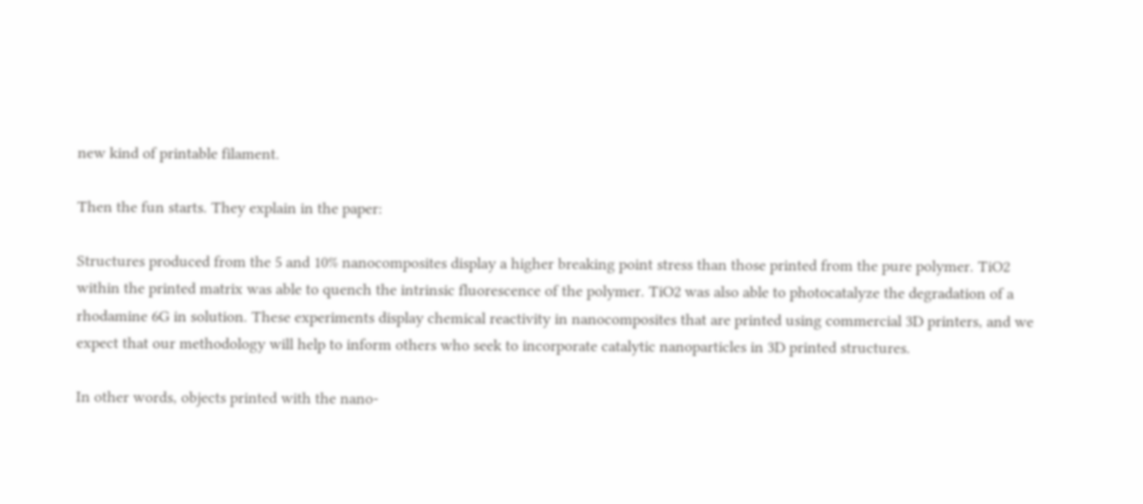new kind of printable filament.

Then the fun starts. They explain in the paper:

Structures produced from the 5 and 10% nanocomposites display a higher breaking point stress than those printed from the pure polymer. TiO2 within the printed matrix was able to quench the intrinsic fluorescence of the polymer. TiO2 was also able to photocatalyze the degradation of a rhodamine 6G in solution. These experiments display chemical reactivity in nanocomposites that are printed using commercial 3D printers, and we expect that our methodology will help to inform others who seek to incorporate catalytic nanoparticles in 3D printed structures.

In other words, objects printed with the nano-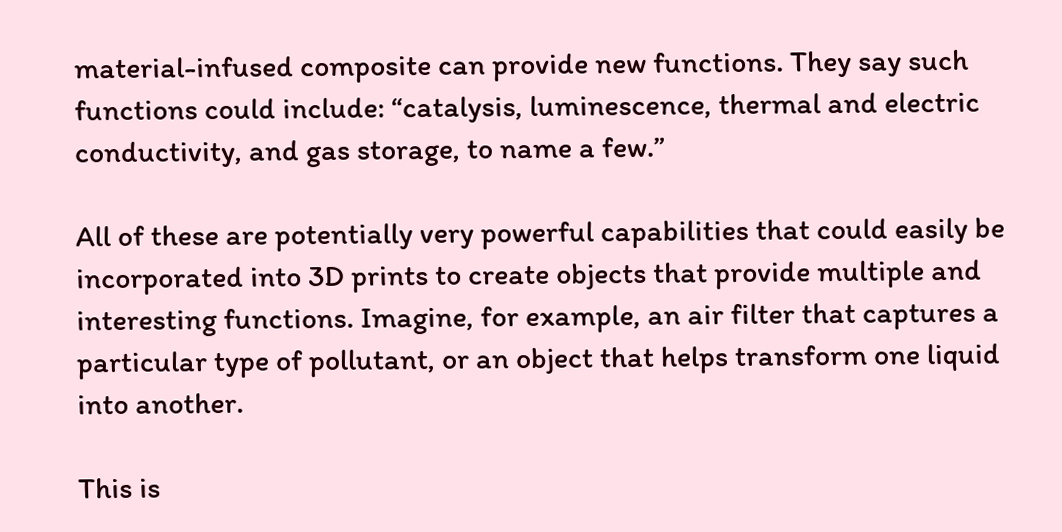material-infused composite can provide new functions. They say such functions could include: “catalysis, luminescence, thermal and electric conductivity, and gas storage, to name a few.”

All of these are potentially very powerful capabilities that could easily be incorporated into 3D prints to create objects that provide multiple and interesting functions. Imagine, for example, an air filter that captures a particular type of pollutant, or an object that helps transform one liquid into another.

This is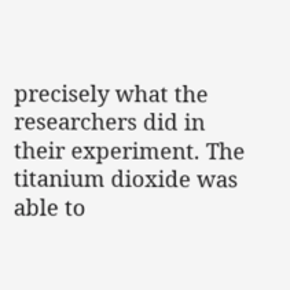precisely what the researchers did in their experiment. The titanium dioxide was able to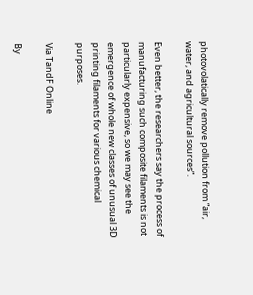photovolatically remove pollution from “air, water, and agricultural sources”.

Even better, the researchers say the process of manufacturing such composite filaments is not particularly expensive, so we may see the emergence of whole new classes of unusual 3D printing filaments for various chemical purposes.

Via TandF Online

By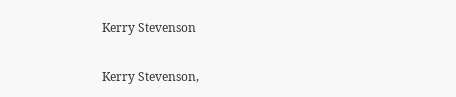Kerry Stevenson

Kerry Stevenson,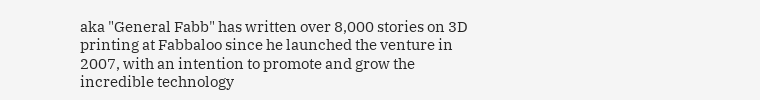aka "General Fabb" has written over 8,000 stories on 3D printing at Fabbaloo since he launched the venture in 2007, with an intention to promote and grow the incredible technology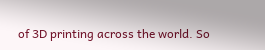of 3D printing across the world. So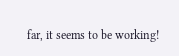far, it seems to be working!